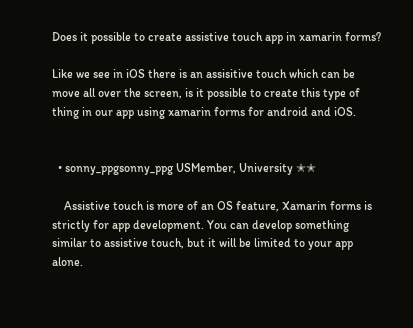Does it possible to create assistive touch app in xamarin forms?

Like we see in iOS there is an assisitive touch which can be move all over the screen, is it possible to create this type of thing in our app using xamarin forms for android and iOS.


  • sonny_ppgsonny_ppg USMember, University ✭✭

    Assistive touch is more of an OS feature, Xamarin forms is strictly for app development. You can develop something similar to assistive touch, but it will be limited to your app alone.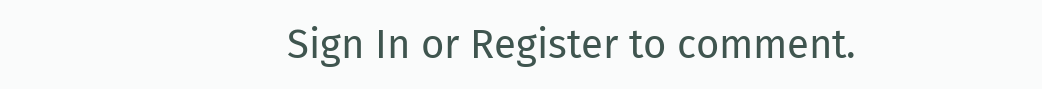Sign In or Register to comment.